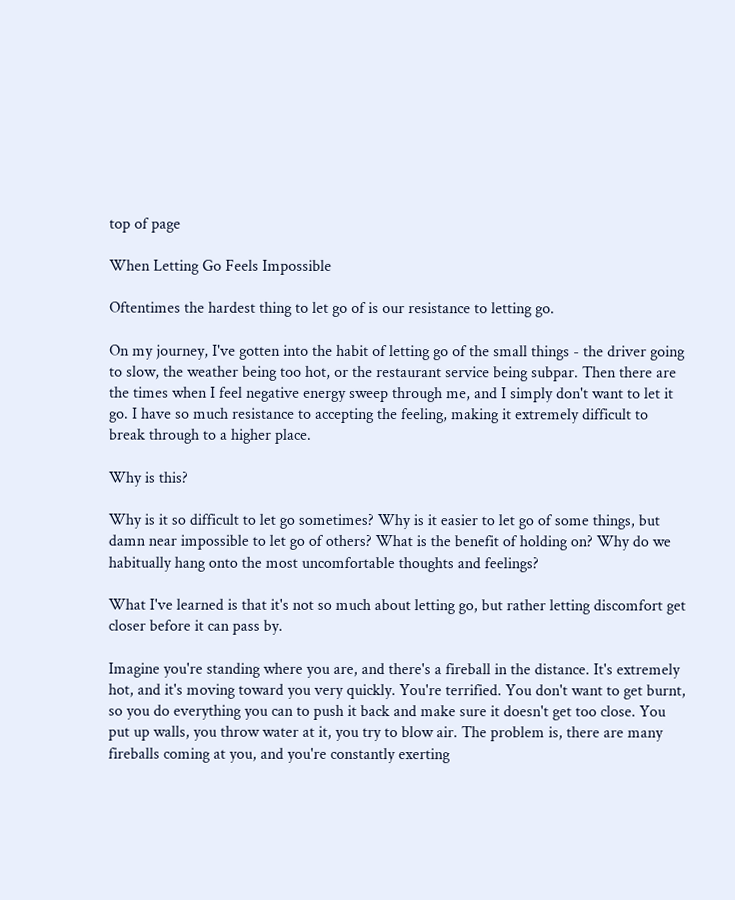top of page

When Letting Go Feels Impossible

Oftentimes the hardest thing to let go of is our resistance to letting go.

On my journey, I've gotten into the habit of letting go of the small things - the driver going to slow, the weather being too hot, or the restaurant service being subpar. Then there are the times when I feel negative energy sweep through me, and I simply don't want to let it go. I have so much resistance to accepting the feeling, making it extremely difficult to break through to a higher place.

Why is this?

Why is it so difficult to let go sometimes? Why is it easier to let go of some things, but damn near impossible to let go of others? What is the benefit of holding on? Why do we habitually hang onto the most uncomfortable thoughts and feelings?

What I've learned is that it's not so much about letting go, but rather letting discomfort get closer before it can pass by.

Imagine you're standing where you are, and there's a fireball in the distance. It's extremely hot, and it's moving toward you very quickly. You're terrified. You don't want to get burnt, so you do everything you can to push it back and make sure it doesn't get too close. You put up walls, you throw water at it, you try to blow air. The problem is, there are many fireballs coming at you, and you're constantly exerting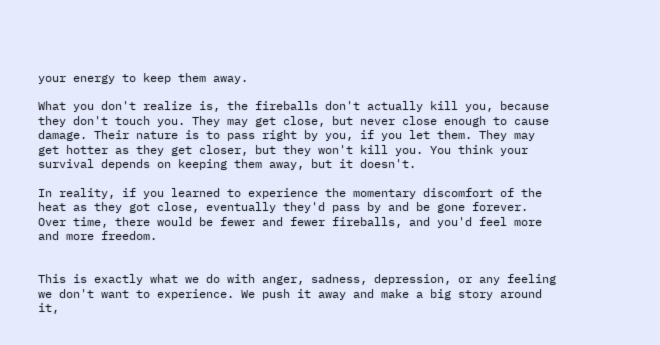your energy to keep them away.

What you don't realize is, the fireballs don't actually kill you, because they don't touch you. They may get close, but never close enough to cause damage. Their nature is to pass right by you, if you let them. They may get hotter as they get closer, but they won't kill you. You think your survival depends on keeping them away, but it doesn't.

In reality, if you learned to experience the momentary discomfort of the heat as they got close, eventually they'd pass by and be gone forever. Over time, there would be fewer and fewer fireballs, and you'd feel more and more freedom.


This is exactly what we do with anger, sadness, depression, or any feeling we don't want to experience. We push it away and make a big story around it,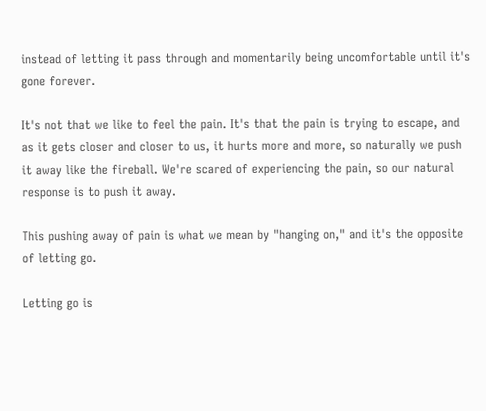instead of letting it pass through and momentarily being uncomfortable until it's gone forever.

It's not that we like to feel the pain. It's that the pain is trying to escape, and as it gets closer and closer to us, it hurts more and more, so naturally we push it away like the fireball. We're scared of experiencing the pain, so our natural response is to push it away.

This pushing away of pain is what we mean by "hanging on," and it's the opposite of letting go.

Letting go is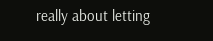really about letting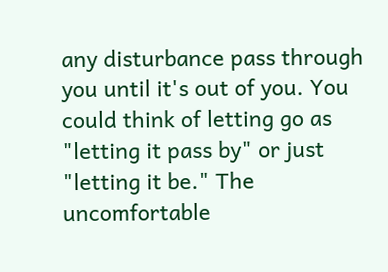any disturbance pass through you until it's out of you. You could think of letting go as "letting it pass by" or just "letting it be." The uncomfortable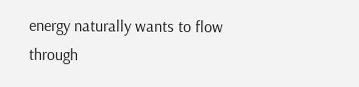energy naturally wants to flow through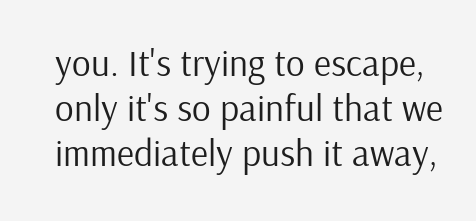you. It's trying to escape, only it's so painful that we immediately push it away,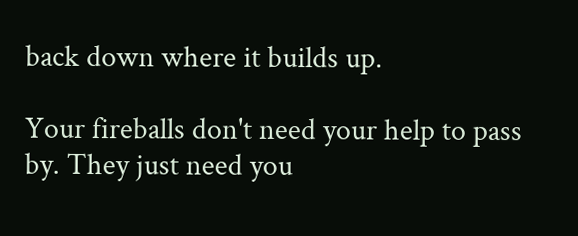back down where it builds up.

Your fireballs don't need your help to pass by. They just need you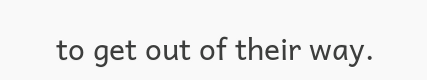to get out of their way.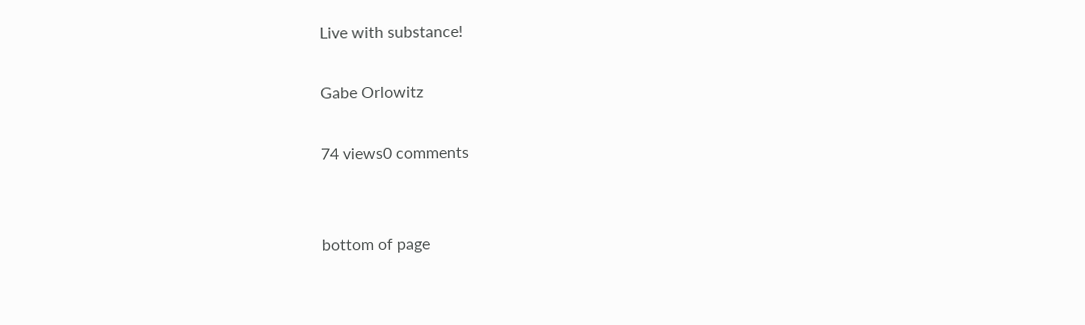Live with substance!

Gabe Orlowitz

74 views0 comments


bottom of page